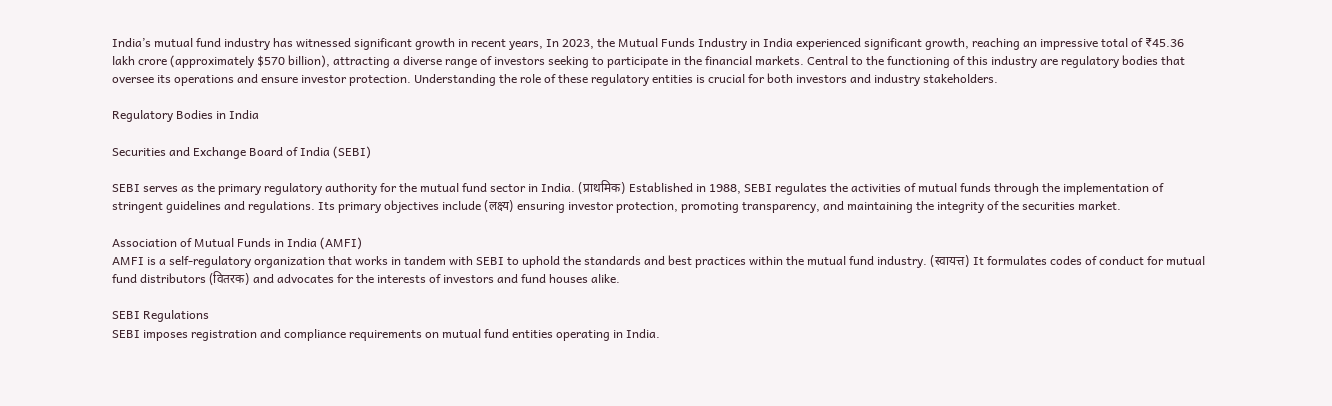India’s mutual fund industry has witnessed significant growth in recent years, In 2023, the Mutual Funds Industry in India experienced significant growth, reaching an impressive total of ₹45.36 lakh crore (approximately $570 billion), attracting a diverse range of investors seeking to participate in the financial markets. Central to the functioning of this industry are regulatory bodies that oversee its operations and ensure investor protection. Understanding the role of these regulatory entities is crucial for both investors and industry stakeholders.

Regulatory Bodies in India

Securities and Exchange Board of India (SEBI)

SEBI serves as the primary regulatory authority for the mutual fund sector in India. (प्राथमिक) Established in 1988, SEBI regulates the activities of mutual funds through the implementation of stringent guidelines and regulations. Its primary objectives include (लक्ष्य) ensuring investor protection, promoting transparency, and maintaining the integrity of the securities market.

Association of Mutual Funds in India (AMFI)
AMFI is a self-regulatory organization that works in tandem with SEBI to uphold the standards and best practices within the mutual fund industry. (स्वायत्त) It formulates codes of conduct for mutual fund distributors (वितरक) and advocates for the interests of investors and fund houses alike.

SEBI Regulations
SEBI imposes registration and compliance requirements on mutual fund entities operating in India.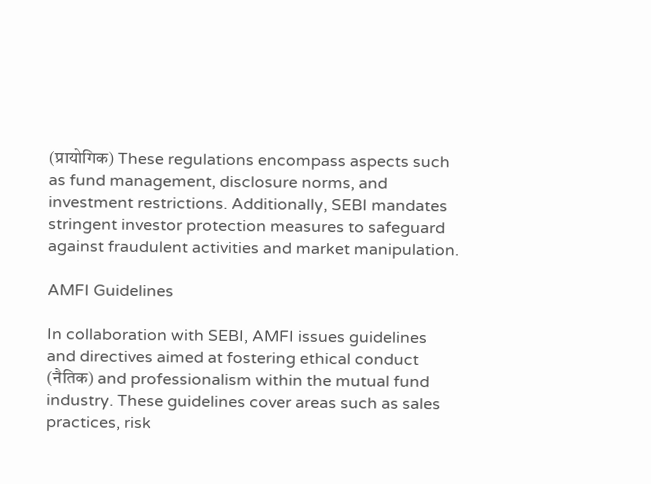(प्रायोगिक) These regulations encompass aspects such as fund management, disclosure norms, and investment restrictions. Additionally, SEBI mandates stringent investor protection measures to safeguard against fraudulent activities and market manipulation.

AMFI Guidelines

In collaboration with SEBI, AMFI issues guidelines and directives aimed at fostering ethical conduct (नैतिक) and professionalism within the mutual fund industry. These guidelines cover areas such as sales practices, risk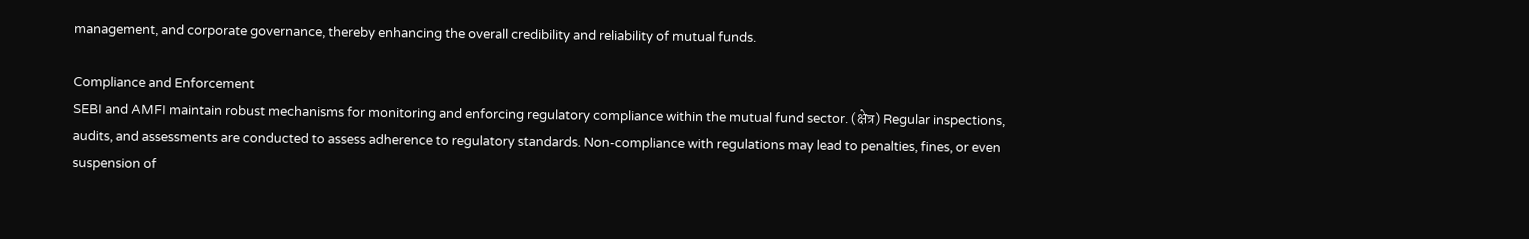management, and corporate governance, thereby enhancing the overall credibility and reliability of mutual funds.

Compliance and Enforcement
SEBI and AMFI maintain robust mechanisms for monitoring and enforcing regulatory compliance within the mutual fund sector. (क्षेत्र) Regular inspections, audits, and assessments are conducted to assess adherence to regulatory standards. Non-compliance with regulations may lead to penalties, fines, or even suspension of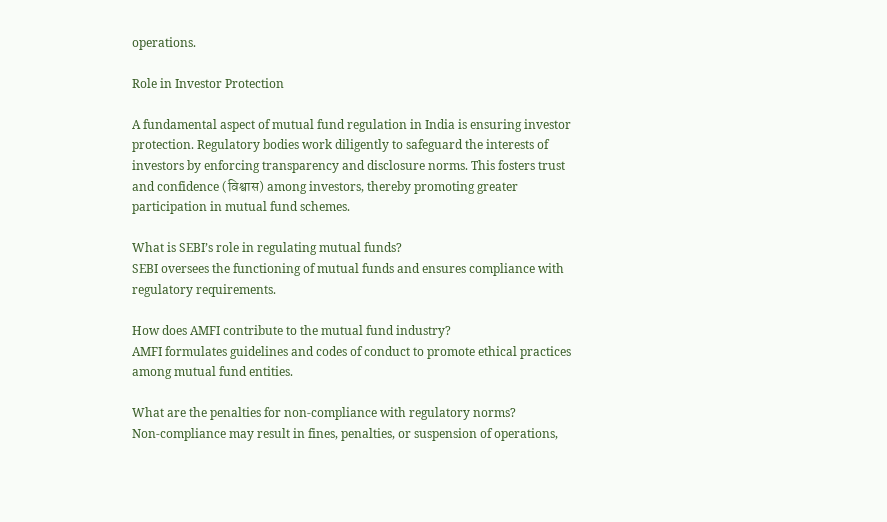operations.

Role in Investor Protection

A fundamental aspect of mutual fund regulation in India is ensuring investor protection. Regulatory bodies work diligently to safeguard the interests of investors by enforcing transparency and disclosure norms. This fosters trust and confidence (विश्वास) among investors, thereby promoting greater participation in mutual fund schemes.

What is SEBI’s role in regulating mutual funds?
SEBI oversees the functioning of mutual funds and ensures compliance with regulatory requirements.

How does AMFI contribute to the mutual fund industry?
AMFI formulates guidelines and codes of conduct to promote ethical practices among mutual fund entities.

What are the penalties for non-compliance with regulatory norms?
Non-compliance may result in fines, penalties, or suspension of operations,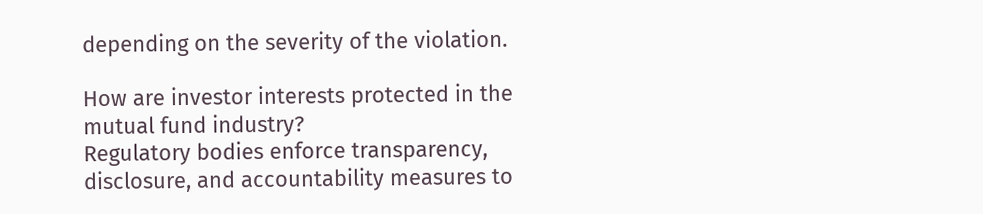depending on the severity of the violation.

How are investor interests protected in the mutual fund industry?
Regulatory bodies enforce transparency, disclosure, and accountability measures to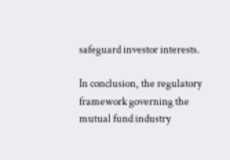safeguard investor interests.

In conclusion, the regulatory framework governing the mutual fund industry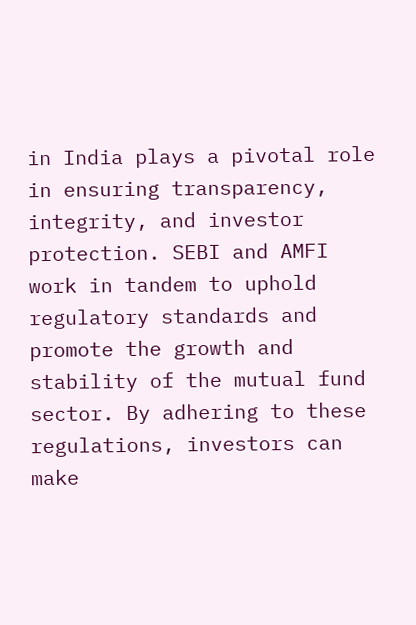in India plays a pivotal role in ensuring transparency, integrity, and investor protection. SEBI and AMFI work in tandem to uphold regulatory standards and promote the growth and stability of the mutual fund sector. By adhering to these regulations, investors can make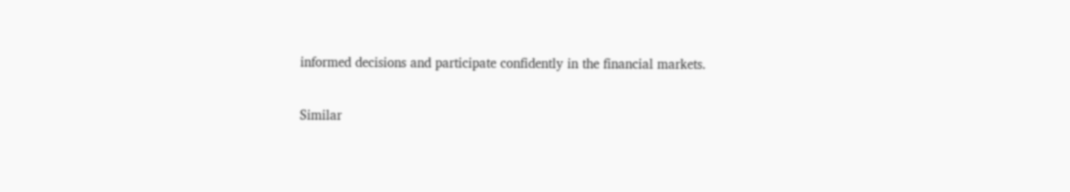informed decisions and participate confidently in the financial markets.

Similar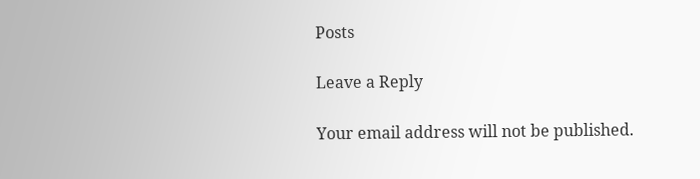Posts

Leave a Reply

Your email address will not be published.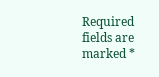Required fields are marked *